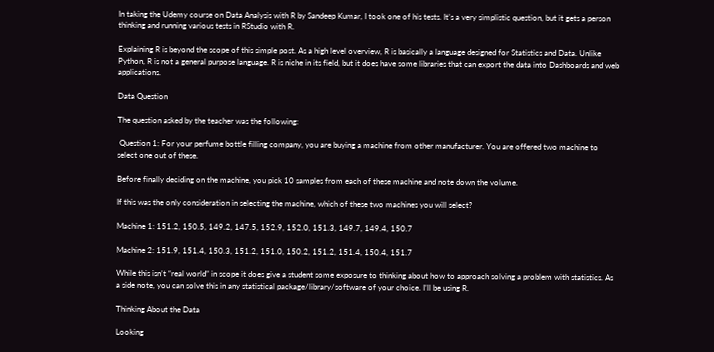In taking the Udemy course on Data Analysis with R by Sandeep Kumar, I took one of his tests. It’s a very simplistic question, but it gets a person thinking and running various tests in RStudio with R.

Explaining R is beyond the scope of this simple post. As a high level overview, R is basically a language designed for Statistics and Data. Unlike Python, R is not a general purpose language. R is niche in its field, but it does have some libraries that can export the data into Dashboards and web applications.

Data Question

The question asked by the teacher was the following:

 Question 1: For your perfume bottle filling company, you are buying a machine from other manufacturer. You are offered two machine to select one out of these.

Before finally deciding on the machine, you pick 10 samples from each of these machine and note down the volume.

If this was the only consideration in selecting the machine, which of these two machines you will select?

Machine 1: 151.2, 150.5, 149.2, 147.5, 152.9, 152.0, 151.3, 149.7, 149.4, 150.7

Machine 2: 151.9, 151.4, 150.3, 151.2, 151.0, 150.2, 151.2, 151.4, 150.4, 151.7

While this isn’t “real world” in scope it does give a student some exposure to thinking about how to approach solving a problem with statistics. As a side note, you can solve this in any statistical package/library/software of your choice. I’ll be using R.

Thinking About the Data

Looking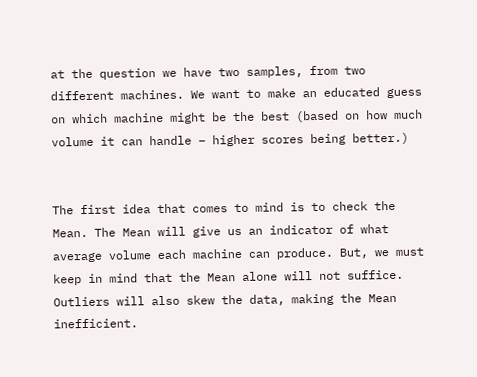at the question we have two samples, from two different machines. We want to make an educated guess on which machine might be the best (based on how much volume it can handle – higher scores being better.)


The first idea that comes to mind is to check the Mean. The Mean will give us an indicator of what average volume each machine can produce. But, we must keep in mind that the Mean alone will not suffice. Outliers will also skew the data, making the Mean inefficient.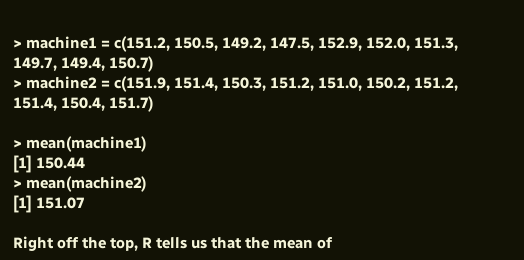> machine1 = c(151.2, 150.5, 149.2, 147.5, 152.9, 152.0, 151.3, 149.7, 149.4, 150.7)
> machine2 = c(151.9, 151.4, 150.3, 151.2, 151.0, 150.2, 151.2, 151.4, 150.4, 151.7)

> mean(machine1)
[1] 150.44
> mean(machine2)
[1] 151.07

Right off the top, R tells us that the mean of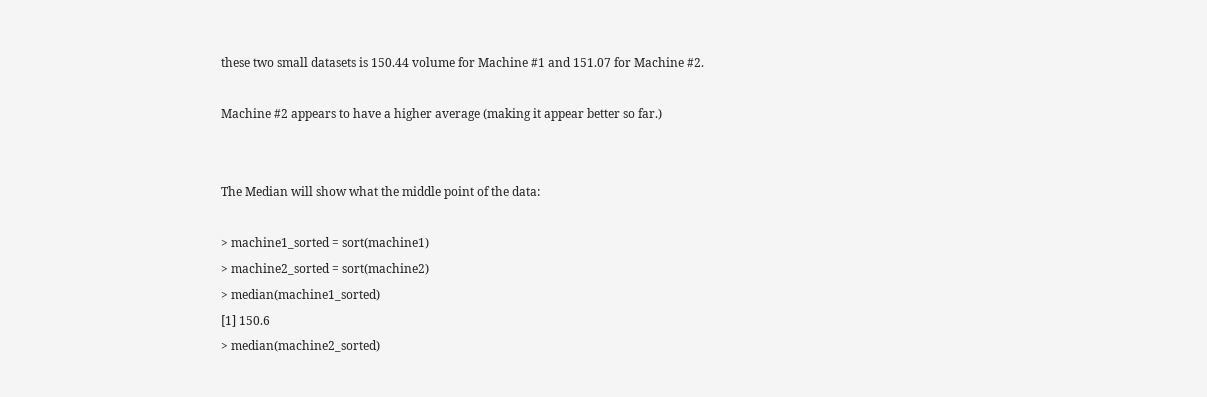these two small datasets is 150.44 volume for Machine #1 and 151.07 for Machine #2.

Machine #2 appears to have a higher average (making it appear better so far.)


The Median will show what the middle point of the data:

> machine1_sorted = sort(machine1)
> machine2_sorted = sort(machine2)
> median(machine1_sorted)
[1] 150.6
> median(machine2_sorted)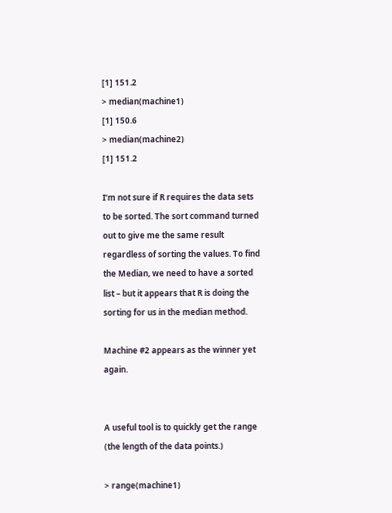[1] 151.2
> median(machine1)
[1] 150.6
> median(machine2)
[1] 151.2

I’m not sure if R requires the data sets to be sorted. The sort command turned out to give me the same result regardless of sorting the values. To find the Median, we need to have a sorted list – but it appears that R is doing the sorting for us in the median method.

Machine #2 appears as the winner yet again.


A useful tool is to quickly get the range (the length of the data points.)

> range(machine1)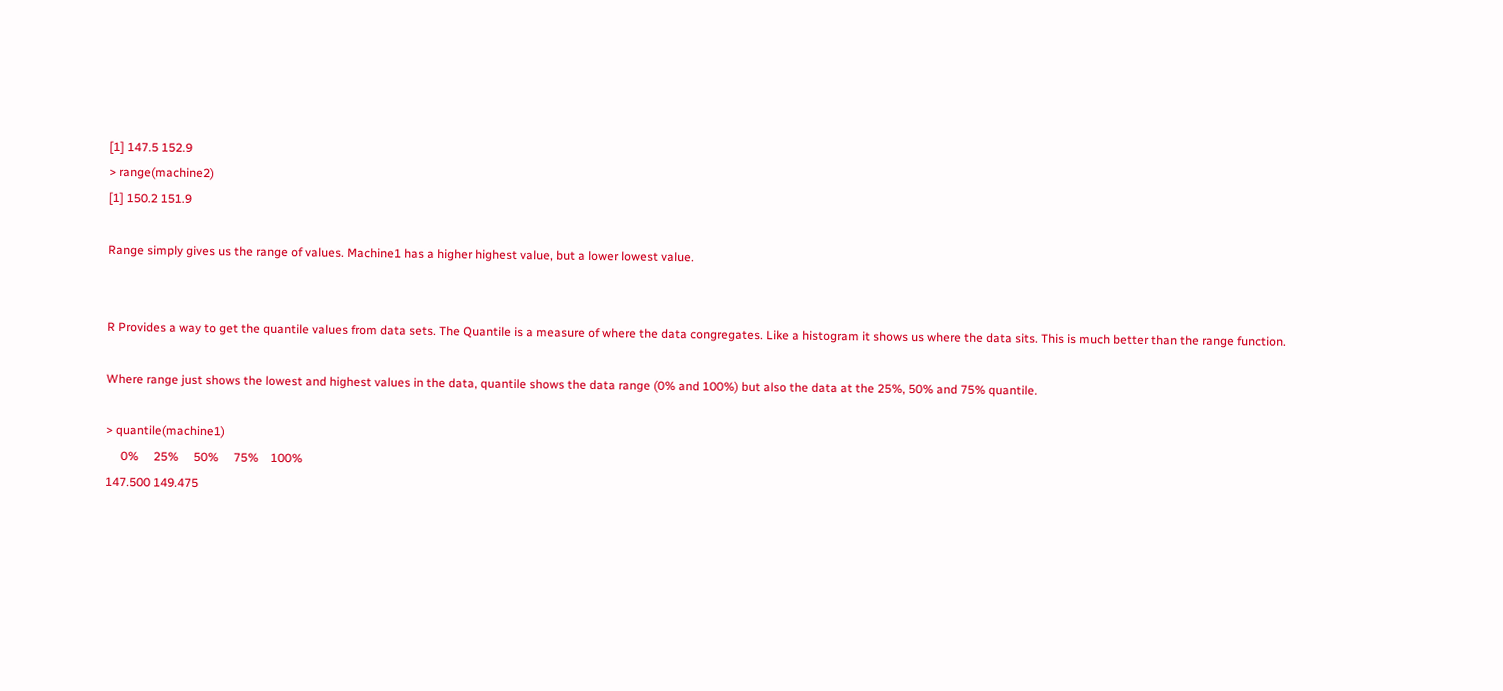[1] 147.5 152.9
> range(machine2)
[1] 150.2 151.9

Range simply gives us the range of values. Machine1 has a higher highest value, but a lower lowest value.


R Provides a way to get the quantile values from data sets. The Quantile is a measure of where the data congregates. Like a histogram it shows us where the data sits. This is much better than the range function.

Where range just shows the lowest and highest values in the data, quantile shows the data range (0% and 100%) but also the data at the 25%, 50% and 75% quantile.

> quantile(machine1)
     0%     25%     50%     75%    100%
147.500 149.475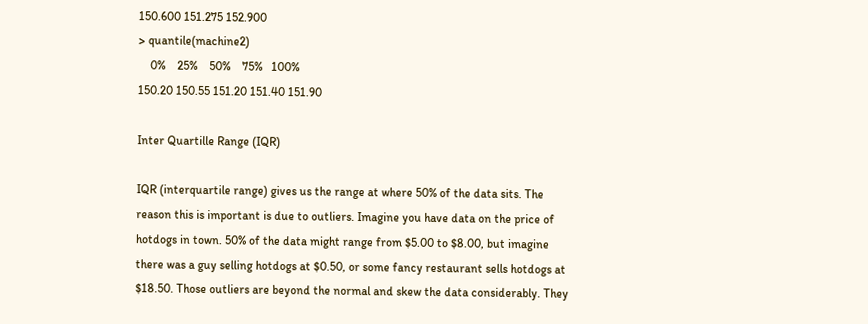150.600 151.275 152.900
> quantile(machine2)
    0%    25%    50%    75%   100%
150.20 150.55 151.20 151.40 151.90

Inter Quartille Range (IQR)

IQR (interquartile range) gives us the range at where 50% of the data sits. The reason this is important is due to outliers. Imagine you have data on the price of hotdogs in town. 50% of the data might range from $5.00 to $8.00, but imagine there was a guy selling hotdogs at $0.50, or some fancy restaurant sells hotdogs at $18.50. Those outliers are beyond the normal and skew the data considerably. They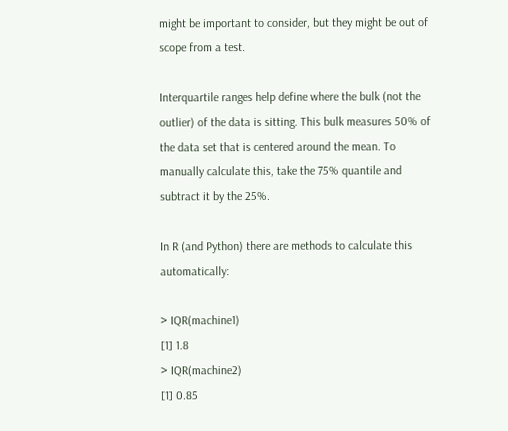might be important to consider, but they might be out of scope from a test.

Interquartile ranges help define where the bulk (not the outlier) of the data is sitting. This bulk measures 50% of the data set that is centered around the mean. To manually calculate this, take the 75% quantile and subtract it by the 25%.

In R (and Python) there are methods to calculate this automatically:

> IQR(machine1)
[1] 1.8
> IQR(machine2)
[1] 0.85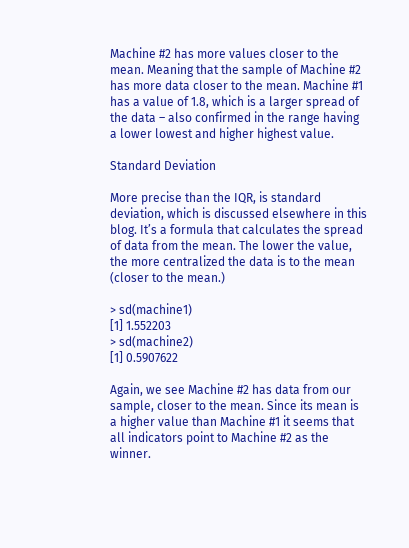Machine #2 has more values closer to the mean. Meaning that the sample of Machine #2 has more data closer to the mean. Machine #1 has a value of 1.8, which is a larger spread of the data – also confirmed in the range having a lower lowest and higher highest value.

Standard Deviation

More precise than the IQR, is standard deviation, which is discussed elsewhere in this blog. It’s a formula that calculates the spread of data from the mean. The lower the value, the more centralized the data is to the mean (closer to the mean.)

> sd(machine1)
[1] 1.552203
> sd(machine2)
[1] 0.5907622

Again, we see Machine #2 has data from our sample, closer to the mean. Since its mean is a higher value than Machine #1 it seems that all indicators point to Machine #2 as the winner.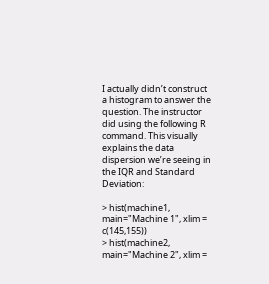I actually didn’t construct a histogram to answer the question. The instructor did using the following R command. This visually explains the data dispersion we’re seeing in the IQR and Standard Deviation:

> hist(machine1, main="Machine 1", xlim = c(145,155))
> hist(machine2, main="Machine 2", xlim =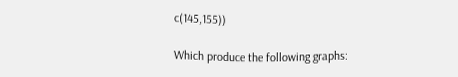c(145,155))

Which produce the following graphs: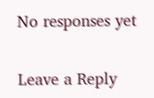No responses yet

Leave a Reply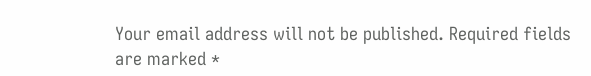Your email address will not be published. Required fields are marked *